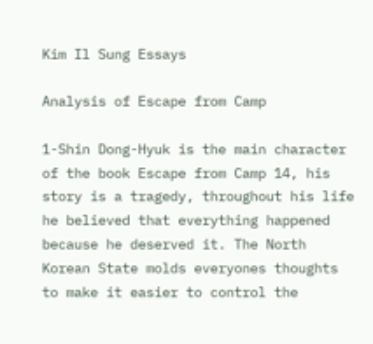Kim Il Sung Essays

Analysis of Escape from Camp

1-Shin Dong-Hyuk is the main character of the book Escape from Camp 14, his story is a tragedy, throughout his life he believed that everything happened because he deserved it. The North Korean State molds everyones thoughts to make it easier to control the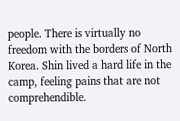people. There is virtually no freedom with the borders of North Korea. Shin lived a hard life in the camp, feeling pains that are not comprehendible.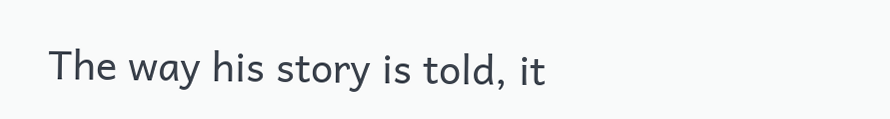The way his story is told, it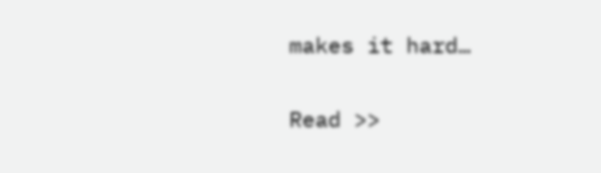makes it hard…

Read >>